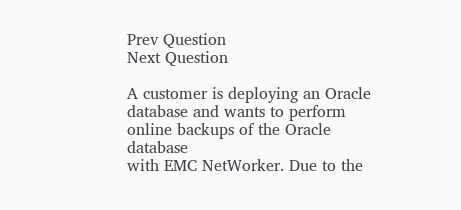Prev Question
Next Question

A customer is deploying an Oracle database and wants to perform online backups of the Oracle database
with EMC NetWorker. Due to the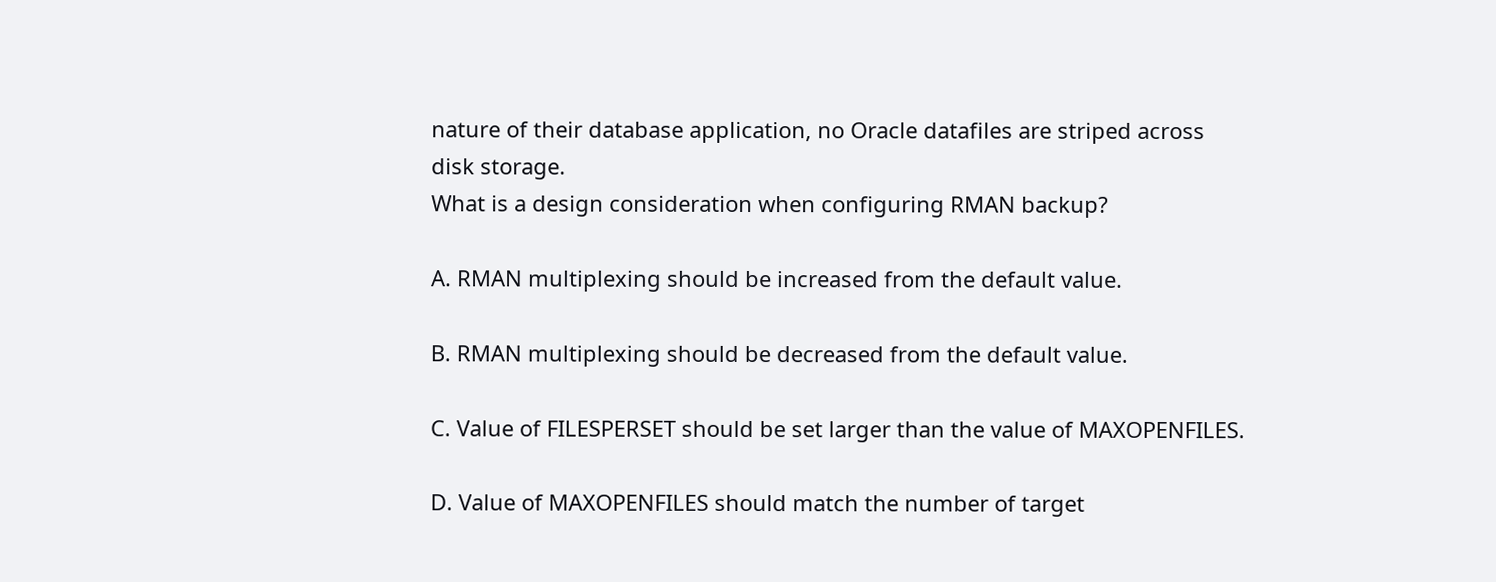nature of their database application, no Oracle datafiles are striped across
disk storage.
What is a design consideration when configuring RMAN backup?

A. RMAN multiplexing should be increased from the default value.

B. RMAN multiplexing should be decreased from the default value.

C. Value of FILESPERSET should be set larger than the value of MAXOPENFILES.

D. Value of MAXOPENFILES should match the number of target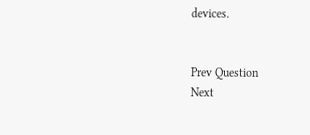devices.


Prev Question
Next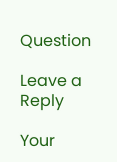Question

Leave a Reply

Your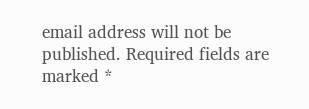email address will not be published. Required fields are marked *